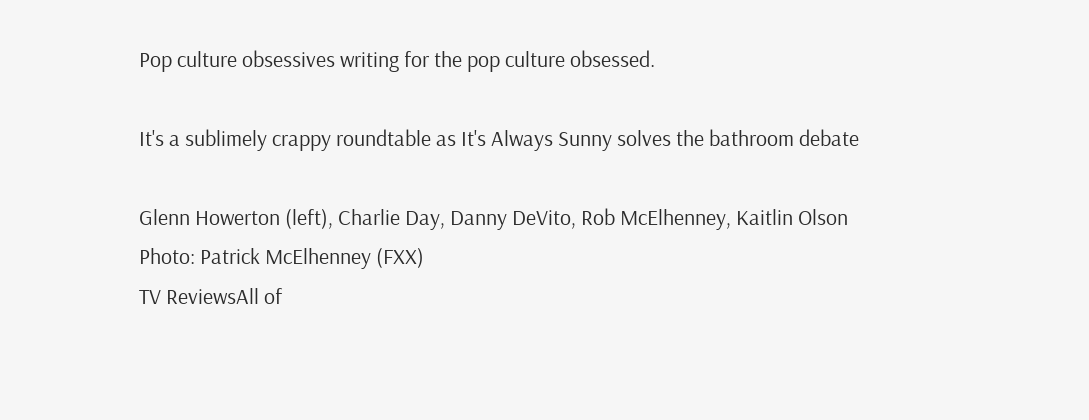Pop culture obsessives writing for the pop culture obsessed.

It's a sublimely crappy roundtable as It's Always Sunny solves the bathroom debate

Glenn Howerton (left), Charlie Day, Danny DeVito, Rob McElhenney, Kaitlin Olson
Photo: Patrick McElhenney (FXX)
TV ReviewsAll of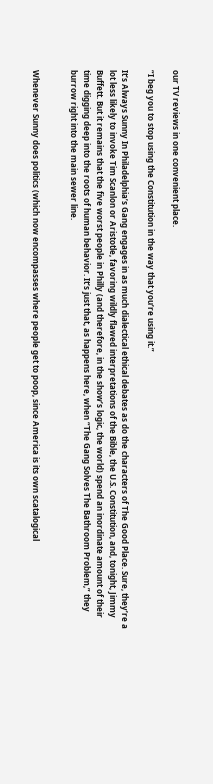our TV reviews in one convenient place.

“I beg you to stop using the Constitution in the way that you’re using it.”

It’s Always Sunny In Philadelphia’s Gang engages in as much dialectical ethical debates as do the characters of The Good Place. Sure, they’re a lot less likely to invoke Tim Scanlon or Aristotle, favoring wildly flawed interpretations of the Bible, the U.S. Constitution, and, tonight, Jimmy Buffett. But it remains that the five worst people in Philly (and therefore, in the show’s logic, the world) spend an inordinate amount of their time digging deep into the roots of human behavior. It’s just that, as happens here, when “The Gang Solves The Bathroom Problem,” they burrow right into the main sewer line.


Whenever Sunny does politics (which now encompasses where people get to poop, since America is its own scatalogical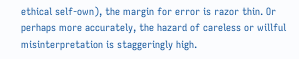ethical self-own), the margin for error is razor thin. Or perhaps more accurately, the hazard of careless or willful misinterpretation is staggeringly high.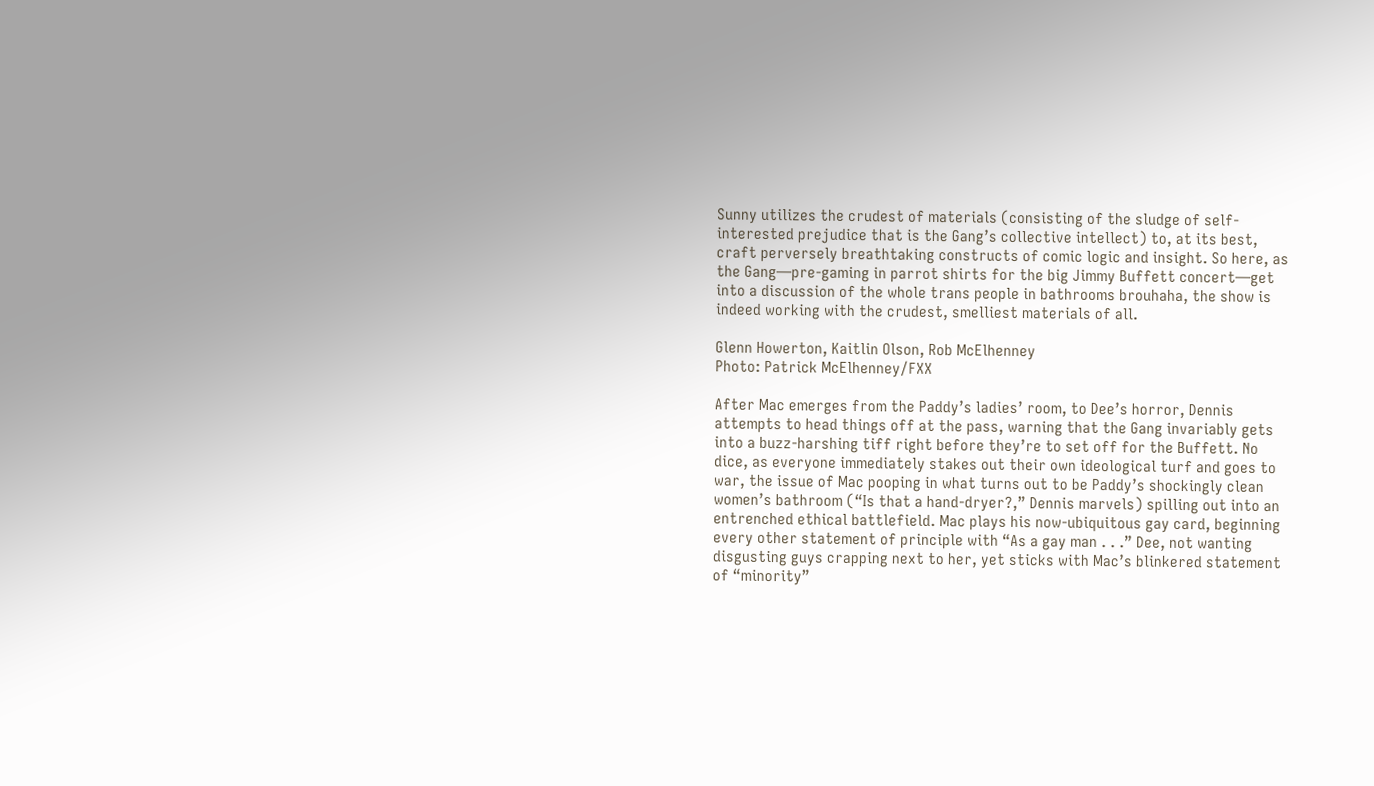Sunny utilizes the crudest of materials (consisting of the sludge of self-interested prejudice that is the Gang’s collective intellect) to, at its best, craft perversely breathtaking constructs of comic logic and insight. So here, as the Gang—pre-gaming in parrot shirts for the big Jimmy Buffett concert—get into a discussion of the whole trans people in bathrooms brouhaha, the show is indeed working with the crudest, smelliest materials of all.

Glenn Howerton, Kaitlin Olson, Rob McElhenney
Photo: Patrick McElhenney/FXX

After Mac emerges from the Paddy’s ladies’ room, to Dee’s horror, Dennis attempts to head things off at the pass, warning that the Gang invariably gets into a buzz-harshing tiff right before they’re to set off for the Buffett. No dice, as everyone immediately stakes out their own ideological turf and goes to war, the issue of Mac pooping in what turns out to be Paddy’s shockingly clean women’s bathroom (“Is that a hand-dryer?,” Dennis marvels) spilling out into an entrenched ethical battlefield. Mac plays his now-ubiquitous gay card, beginning every other statement of principle with “As a gay man . . .” Dee, not wanting disgusting guys crapping next to her, yet sticks with Mac’s blinkered statement of “minority”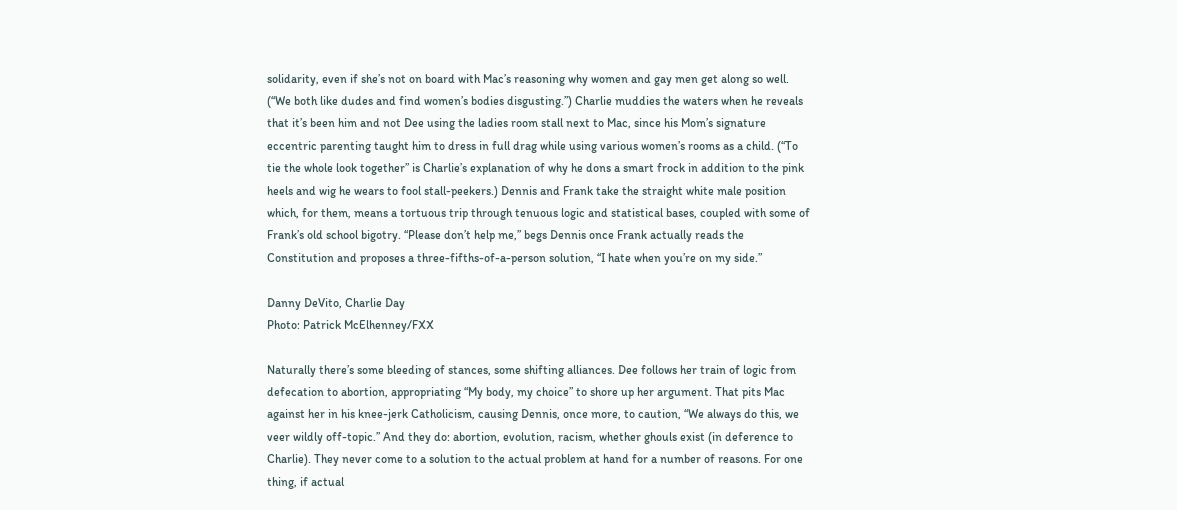solidarity, even if she’s not on board with Mac’s reasoning why women and gay men get along so well. (“We both like dudes and find women’s bodies disgusting.”) Charlie muddies the waters when he reveals that it’s been him and not Dee using the ladies room stall next to Mac, since his Mom’s signature eccentric parenting taught him to dress in full drag while using various women’s rooms as a child. (“To tie the whole look together” is Charlie’s explanation of why he dons a smart frock in addition to the pink heels and wig he wears to fool stall-peekers.) Dennis and Frank take the straight white male position which, for them, means a tortuous trip through tenuous logic and statistical bases, coupled with some of Frank’s old school bigotry. “Please don’t help me,” begs Dennis once Frank actually reads the Constitution and proposes a three-fifths-of-a-person solution, “I hate when you’re on my side.”

Danny DeVito, Charlie Day
Photo: Patrick McElhenney/FXX

Naturally there’s some bleeding of stances, some shifting alliances. Dee follows her train of logic from defecation to abortion, appropriating “My body, my choice” to shore up her argument. That pits Mac against her in his knee-jerk Catholicism, causing Dennis, once more, to caution, “We always do this, we veer wildly off-topic.” And they do: abortion, evolution, racism, whether ghouls exist (in deference to Charlie). They never come to a solution to the actual problem at hand for a number of reasons. For one thing, if actual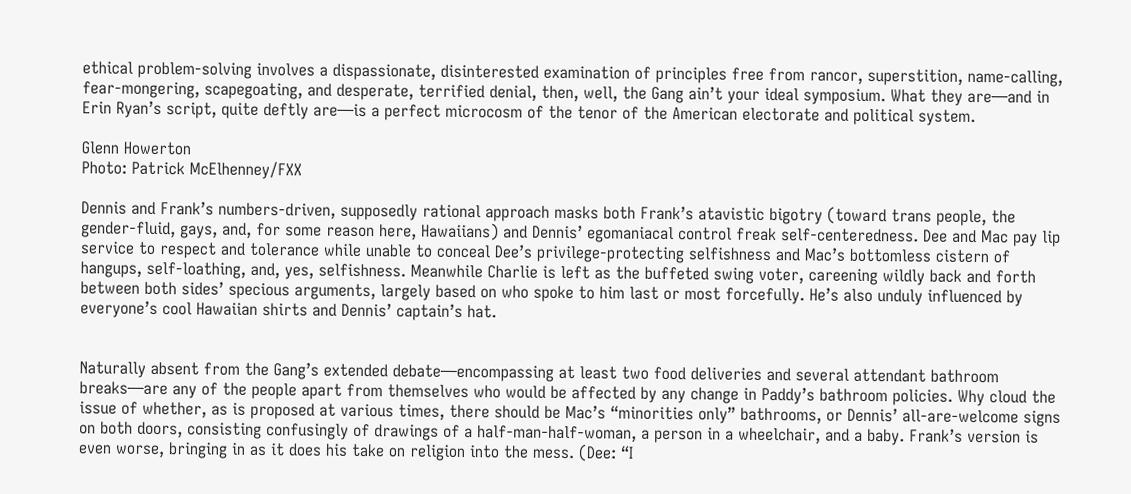ethical problem-solving involves a dispassionate, disinterested examination of principles free from rancor, superstition, name-calling, fear-mongering, scapegoating, and desperate, terrified denial, then, well, the Gang ain’t your ideal symposium. What they are—and in Erin Ryan’s script, quite deftly are—is a perfect microcosm of the tenor of the American electorate and political system.

Glenn Howerton
Photo: Patrick McElhenney/FXX

Dennis and Frank’s numbers-driven, supposedly rational approach masks both Frank’s atavistic bigotry (toward trans people, the gender-fluid, gays, and, for some reason here, Hawaiians) and Dennis’ egomaniacal control freak self-centeredness. Dee and Mac pay lip service to respect and tolerance while unable to conceal Dee’s privilege-protecting selfishness and Mac’s bottomless cistern of hangups, self-loathing, and, yes, selfishness. Meanwhile Charlie is left as the buffeted swing voter, careening wildly back and forth between both sides’ specious arguments, largely based on who spoke to him last or most forcefully. He’s also unduly influenced by everyone’s cool Hawaiian shirts and Dennis’ captain’s hat.


Naturally absent from the Gang’s extended debate—encompassing at least two food deliveries and several attendant bathroom breaks—are any of the people apart from themselves who would be affected by any change in Paddy’s bathroom policies. Why cloud the issue of whether, as is proposed at various times, there should be Mac’s “minorities only” bathrooms, or Dennis’ all-are-welcome signs on both doors, consisting confusingly of drawings of a half-man-half-woman, a person in a wheelchair, and a baby. Frank’s version is even worse, bringing in as it does his take on religion into the mess. (Dee: “I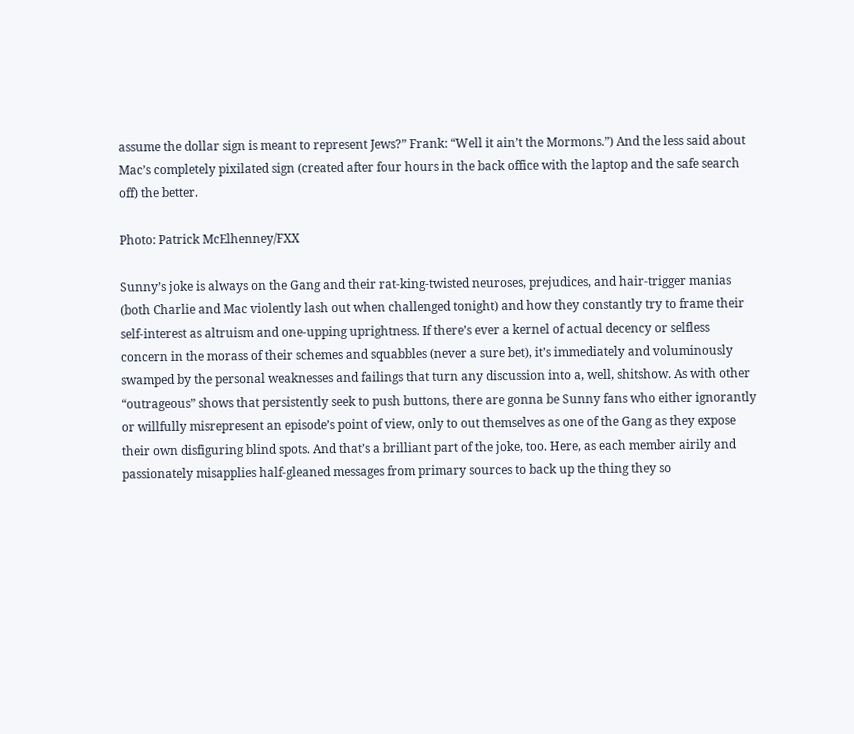assume the dollar sign is meant to represent Jews?” Frank: “Well it ain’t the Mormons.”) And the less said about Mac’s completely pixilated sign (created after four hours in the back office with the laptop and the safe search off) the better.

Photo: Patrick McElhenney/FXX

Sunny’s joke is always on the Gang and their rat-king-twisted neuroses, prejudices, and hair-trigger manias (both Charlie and Mac violently lash out when challenged tonight) and how they constantly try to frame their self-interest as altruism and one-upping uprightness. If there’s ever a kernel of actual decency or selfless concern in the morass of their schemes and squabbles (never a sure bet), it’s immediately and voluminously swamped by the personal weaknesses and failings that turn any discussion into a, well, shitshow. As with other “outrageous” shows that persistently seek to push buttons, there are gonna be Sunny fans who either ignorantly or willfully misrepresent an episode’s point of view, only to out themselves as one of the Gang as they expose their own disfiguring blind spots. And that’s a brilliant part of the joke, too. Here, as each member airily and passionately misapplies half-gleaned messages from primary sources to back up the thing they so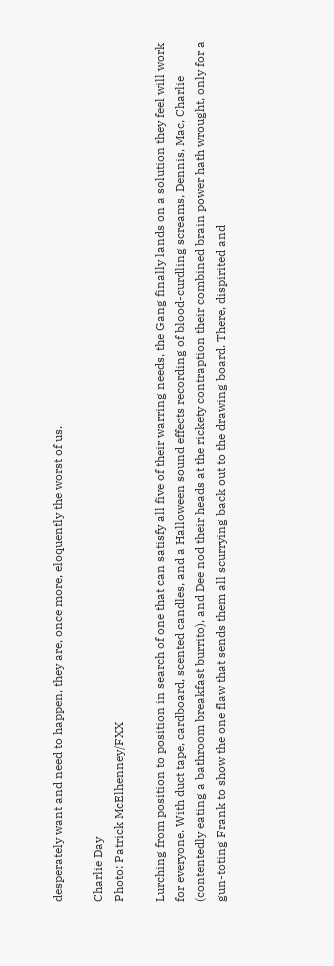desperately want and need to happen, they are, once more, eloquently the worst of us.

Charlie Day
Photo: Patrick McElhenney/FXX

Lurching from position to position in search of one that can satisfy all five of their warring needs, the Gang finally lands on a solution they feel will work for everyone. With duct tape, cardboard, scented candles, and a Halloween sound effects recording of blood-curdling screams, Dennis, Mac, Charlie (contentedly eating a bathroom breakfast burrito), and Dee nod their heads at the rickety contraption their combined brain power hath wrought, only for a gun-toting Frank to show the one flaw that sends them all scurrying back out to the drawing board. There, dispirited and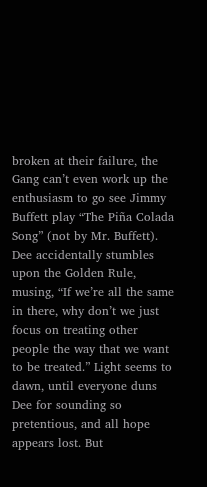broken at their failure, the Gang can’t even work up the enthusiasm to go see Jimmy Buffett play “The Piña Colada Song” (not by Mr. Buffett). Dee accidentally stumbles upon the Golden Rule, musing, “If we’re all the same in there, why don’t we just focus on treating other people the way that we want to be treated.” Light seems to dawn, until everyone duns Dee for sounding so pretentious, and all hope appears lost. But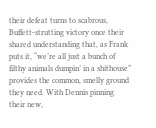their defeat turns to scabrous, Buffett-strutting victory once their shared understanding that, as Frank puts it, “we’re all just a bunch of filthy animals dumpin’ in a shithouse” provides the common, smelly ground they need. With Dennis pinning their new,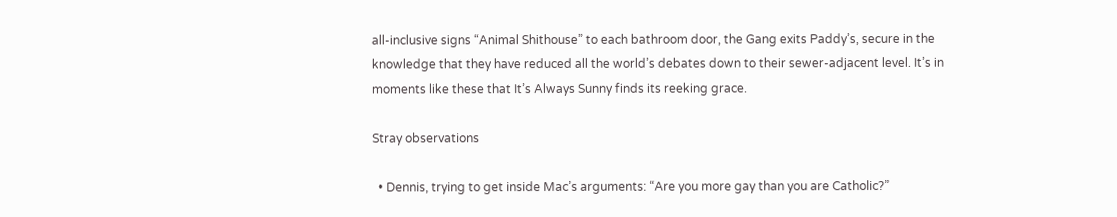all-inclusive signs “Animal Shithouse” to each bathroom door, the Gang exits Paddy’s, secure in the knowledge that they have reduced all the world’s debates down to their sewer-adjacent level. It’s in moments like these that It’s Always Sunny finds its reeking grace.

Stray observations

  • Dennis, trying to get inside Mac’s arguments: “Are you more gay than you are Catholic?”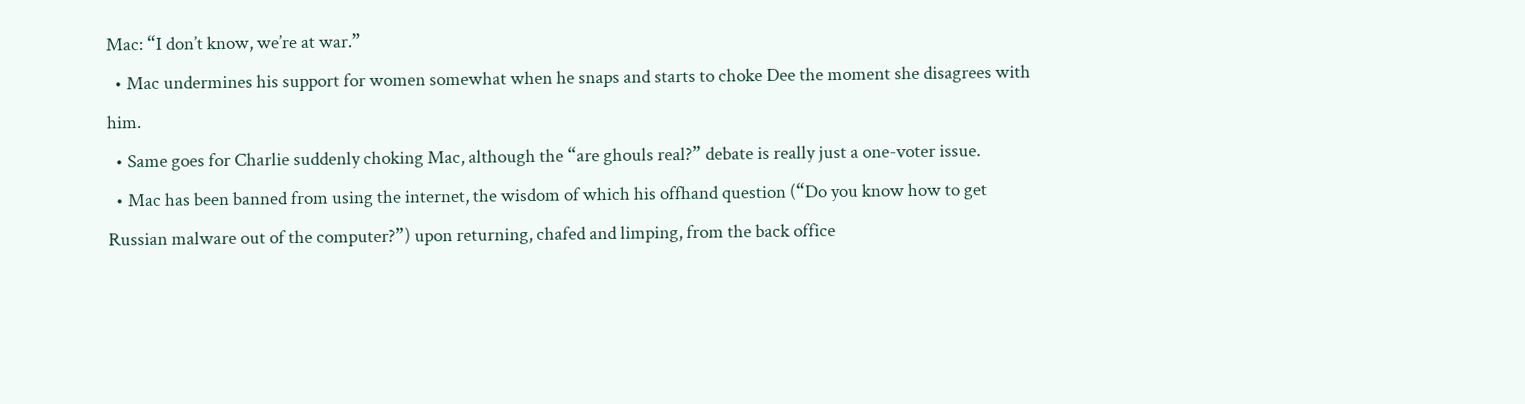Mac: “I don’t know, we’re at war.”
  • Mac undermines his support for women somewhat when he snaps and starts to choke Dee the moment she disagrees with him.
  • Same goes for Charlie suddenly choking Mac, although the “are ghouls real?” debate is really just a one-voter issue.
  • Mac has been banned from using the internet, the wisdom of which his offhand question (“Do you know how to get Russian malware out of the computer?”) upon returning, chafed and limping, from the back office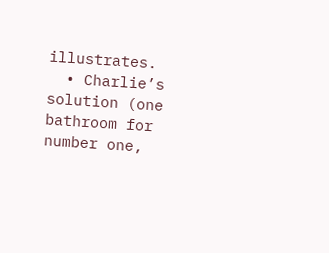illustrates.
  • Charlie’s solution (one bathroom for number one,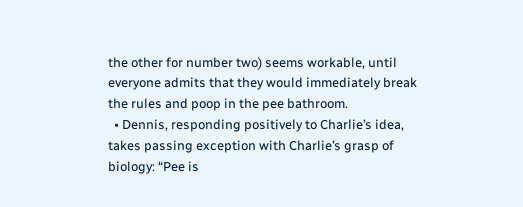the other for number two) seems workable, until everyone admits that they would immediately break the rules and poop in the pee bathroom.
  • Dennis, responding positively to Charlie’s idea, takes passing exception with Charlie’s grasp of biology: “Pee is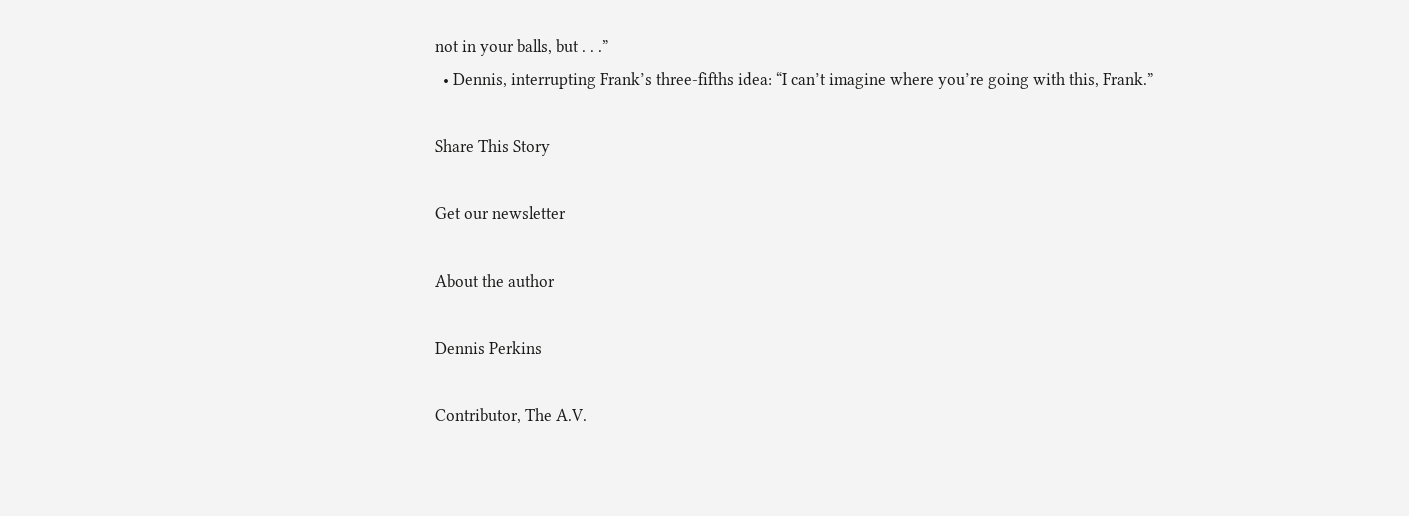not in your balls, but . . .”
  • Dennis, interrupting Frank’s three-fifths idea: “I can’t imagine where you’re going with this, Frank.”

Share This Story

Get our newsletter

About the author

Dennis Perkins

Contributor, The A.V.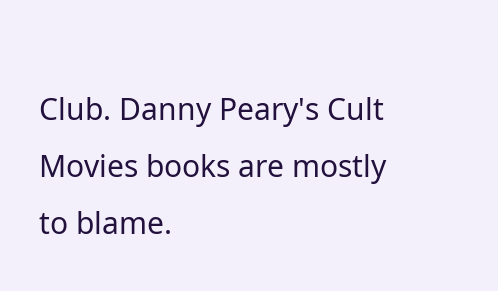Club. Danny Peary's Cult Movies books are mostly to blame.